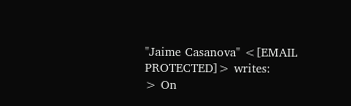"Jaime Casanova" <[EMAIL PROTECTED]> writes:
> On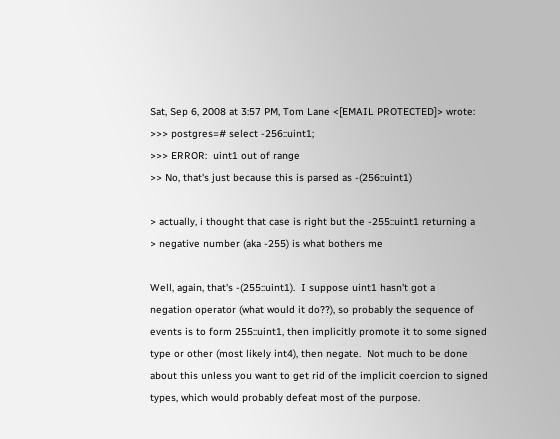Sat, Sep 6, 2008 at 3:57 PM, Tom Lane <[EMAIL PROTECTED]> wrote:
>>> postgres=# select -256::uint1;
>>> ERROR:  uint1 out of range
>> No, that's just because this is parsed as -(256::uint1)

> actually, i thought that case is right but the -255::uint1 returning a
> negative number (aka -255) is what bothers me

Well, again, that's -(255::uint1).  I suppose uint1 hasn't got a
negation operator (what would it do??), so probably the sequence of
events is to form 255::uint1, then implicitly promote it to some signed
type or other (most likely int4), then negate.  Not much to be done
about this unless you want to get rid of the implicit coercion to signed
types, which would probably defeat most of the purpose.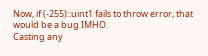Now, if (-255)::uint1 fails to throw error, that would be a bug IMHO.
Casting any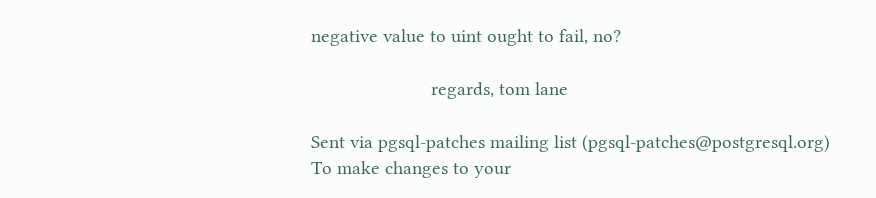negative value to uint ought to fail, no?

                        regards, tom lane

Sent via pgsql-patches mailing list (pgsql-patches@postgresql.org)
To make changes to your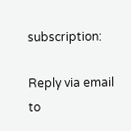subscription:

Reply via email to